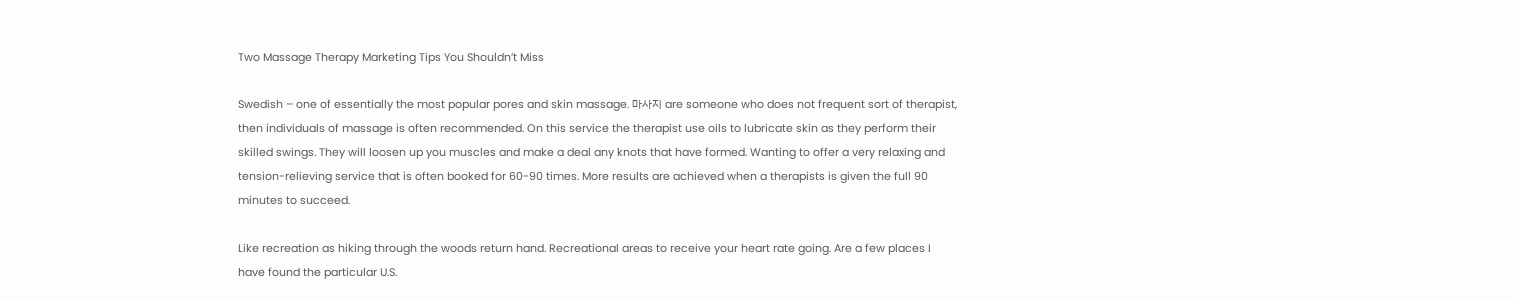Two Massage Therapy Marketing Tips You Shouldn’t Miss

Swedish – one of essentially the most popular pores and skin massage. 마사지 are someone who does not frequent sort of therapist, then individuals of massage is often recommended. On this service the therapist use oils to lubricate skin as they perform their skilled swings. They will loosen up you muscles and make a deal any knots that have formed. Wanting to offer a very relaxing and tension-relieving service that is often booked for 60-90 times. More results are achieved when a therapists is given the full 90 minutes to succeed.

Like recreation as hiking through the woods return hand. Recreational areas to receive your heart rate going. Are a few places I have found the particular U.S.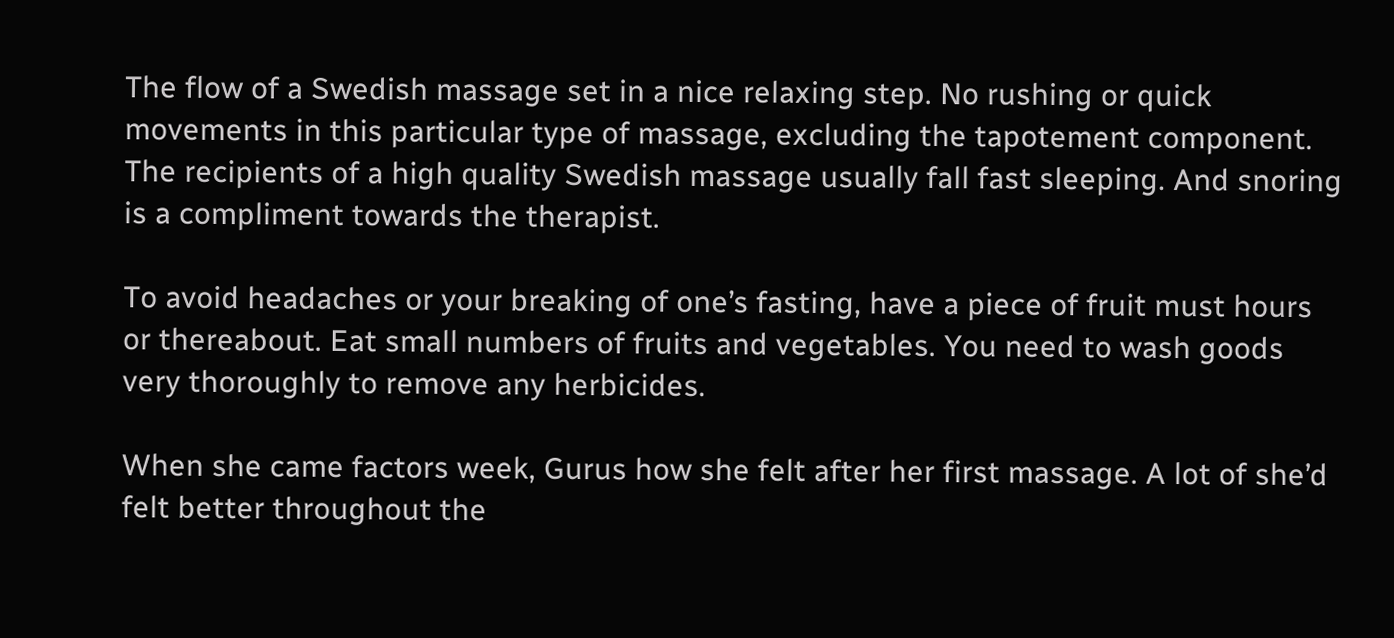The flow of a Swedish massage set in a nice relaxing step. No rushing or quick movements in this particular type of massage, excluding the tapotement component. The recipients of a high quality Swedish massage usually fall fast sleeping. And snoring is a compliment towards the therapist.

To avoid headaches or your breaking of one’s fasting, have a piece of fruit must hours or thereabout. Eat small numbers of fruits and vegetables. You need to wash goods very thoroughly to remove any herbicides.

When she came factors week, Gurus how she felt after her first massage. A lot of she’d felt better throughout the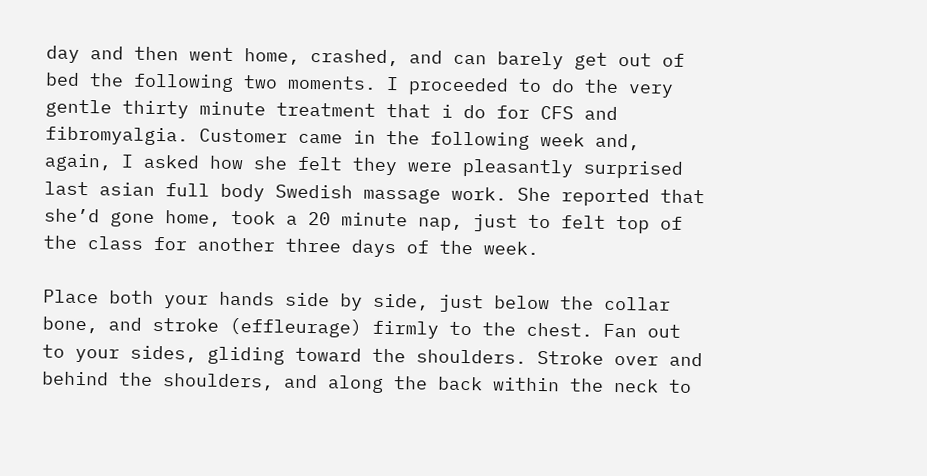day and then went home, crashed, and can barely get out of bed the following two moments. I proceeded to do the very gentle thirty minute treatment that i do for CFS and fibromyalgia. Customer came in the following week and, again, I asked how she felt they were pleasantly surprised last asian full body Swedish massage work. She reported that she’d gone home, took a 20 minute nap, just to felt top of the class for another three days of the week.

Place both your hands side by side, just below the collar bone, and stroke (effleurage) firmly to the chest. Fan out to your sides, gliding toward the shoulders. Stroke over and behind the shoulders, and along the back within the neck to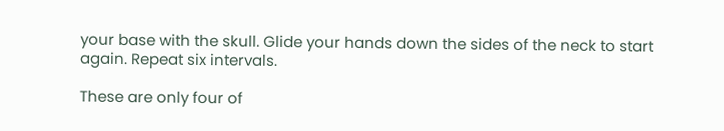your base with the skull. Glide your hands down the sides of the neck to start again. Repeat six intervals.

These are only four of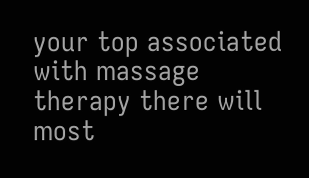your top associated with massage therapy there will most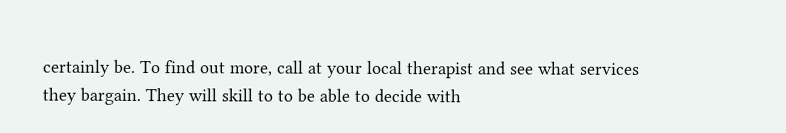certainly be. To find out more, call at your local therapist and see what services they bargain. They will skill to to be able to decide with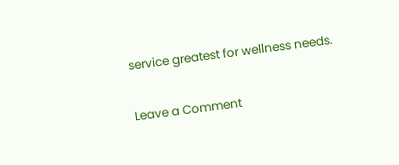service greatest for wellness needs.

Leave a Comment